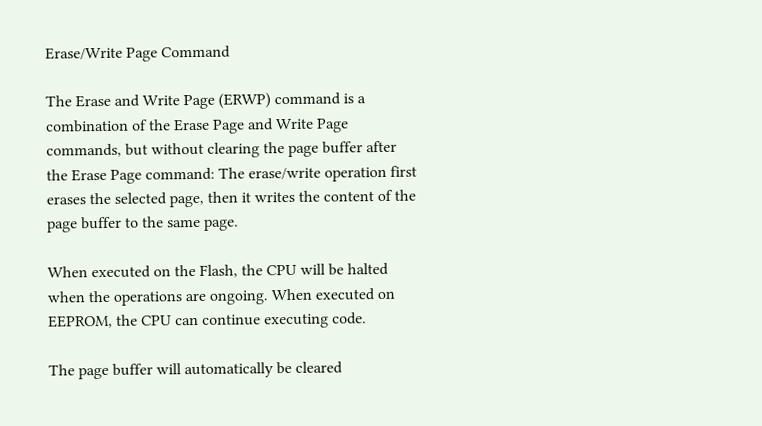Erase/Write Page Command

The Erase and Write Page (ERWP) command is a combination of the Erase Page and Write Page commands, but without clearing the page buffer after the Erase Page command: The erase/write operation first erases the selected page, then it writes the content of the page buffer to the same page.

When executed on the Flash, the CPU will be halted when the operations are ongoing. When executed on EEPROM, the CPU can continue executing code.

The page buffer will automatically be cleared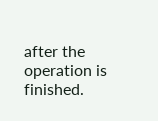after the operation is finished.